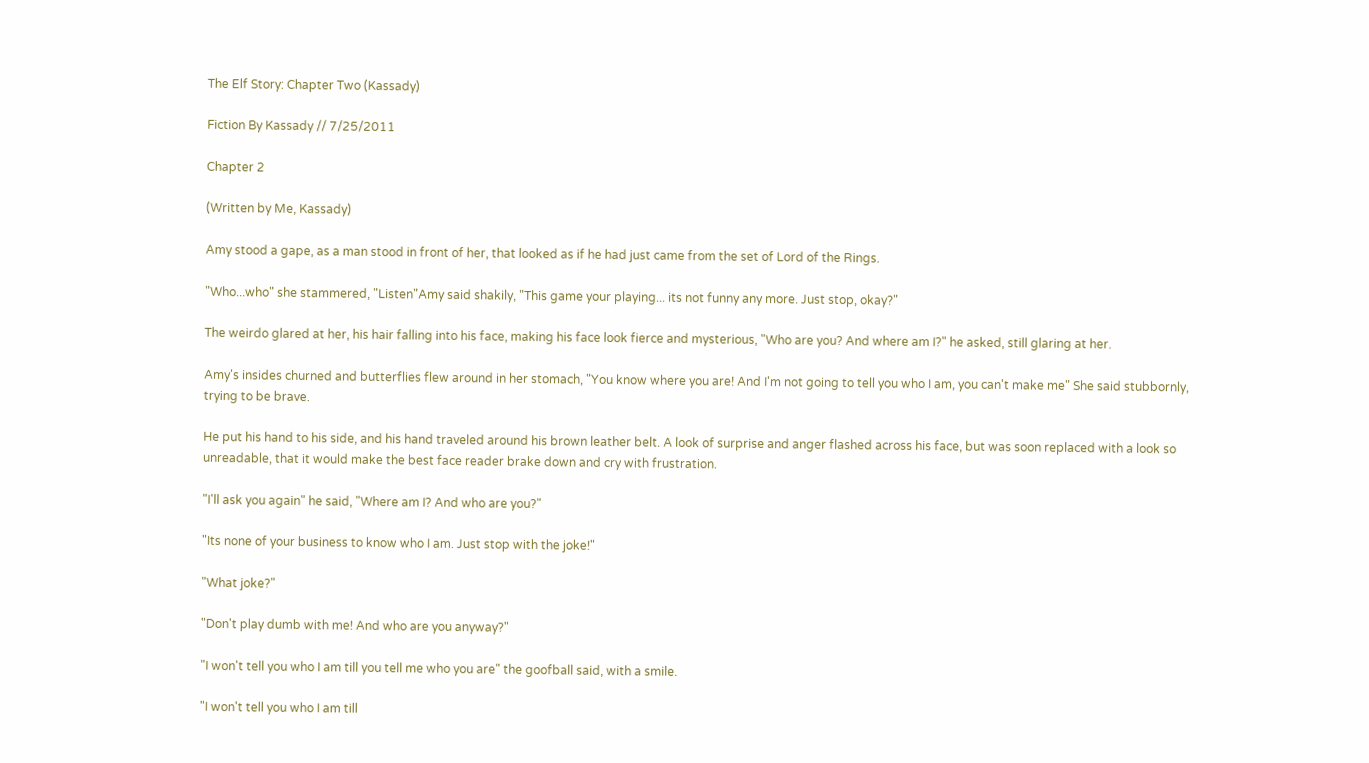The Elf Story: Chapter Two (Kassady)

Fiction By Kassady // 7/25/2011

Chapter 2

(Written by Me, Kassady)

Amy stood a gape, as a man stood in front of her, that looked as if he had just came from the set of Lord of the Rings.

"Who...who" she stammered, "Listen"Amy said shakily, "This game your playing... its not funny any more. Just stop, okay?"

The weirdo glared at her, his hair falling into his face, making his face look fierce and mysterious, "Who are you? And where am I?" he asked, still glaring at her.

Amy's insides churned and butterflies flew around in her stomach, "You know where you are! And I'm not going to tell you who I am, you can't make me" She said stubbornly, trying to be brave.

He put his hand to his side, and his hand traveled around his brown leather belt. A look of surprise and anger flashed across his face, but was soon replaced with a look so unreadable, that it would make the best face reader brake down and cry with frustration.

"I'll ask you again" he said, "Where am I? And who are you?"

"Its none of your business to know who I am. Just stop with the joke!"

"What joke?"

"Don't play dumb with me! And who are you anyway?"

"I won't tell you who I am till you tell me who you are" the goofball said, with a smile.

"I won't tell you who I am till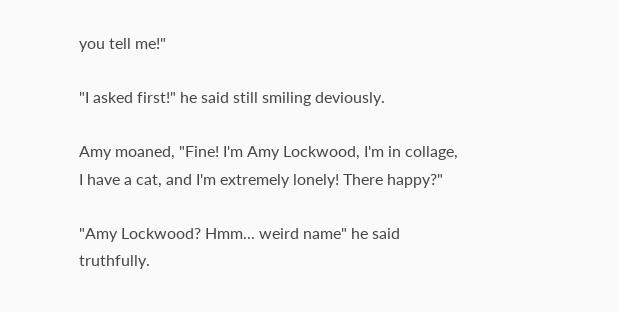you tell me!"

"I asked first!" he said still smiling deviously.

Amy moaned, "Fine! I'm Amy Lockwood, I'm in collage, I have a cat, and I'm extremely lonely! There happy?"

"Amy Lockwood? Hmm... weird name" he said truthfully.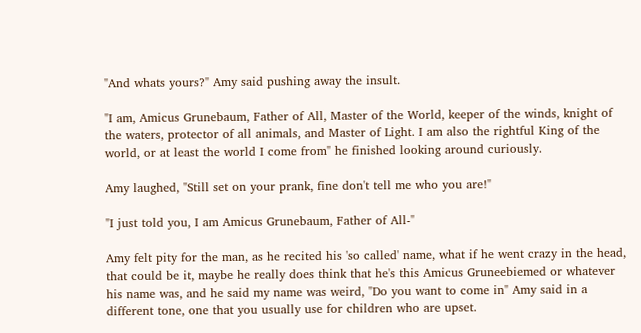"And whats yours?" Amy said pushing away the insult.

"I am, Amicus Grunebaum, Father of All, Master of the World, keeper of the winds, knight of the waters, protector of all animals, and Master of Light. I am also the rightful King of the world, or at least the world I come from" he finished looking around curiously.

Amy laughed, "Still set on your prank, fine don't tell me who you are!"

"I just told you, I am Amicus Grunebaum, Father of All-"

Amy felt pity for the man, as he recited his 'so called' name, what if he went crazy in the head, that could be it, maybe he really does think that he's this Amicus Gruneebiemed or whatever his name was, and he said my name was weird, "Do you want to come in" Amy said in a different tone, one that you usually use for children who are upset.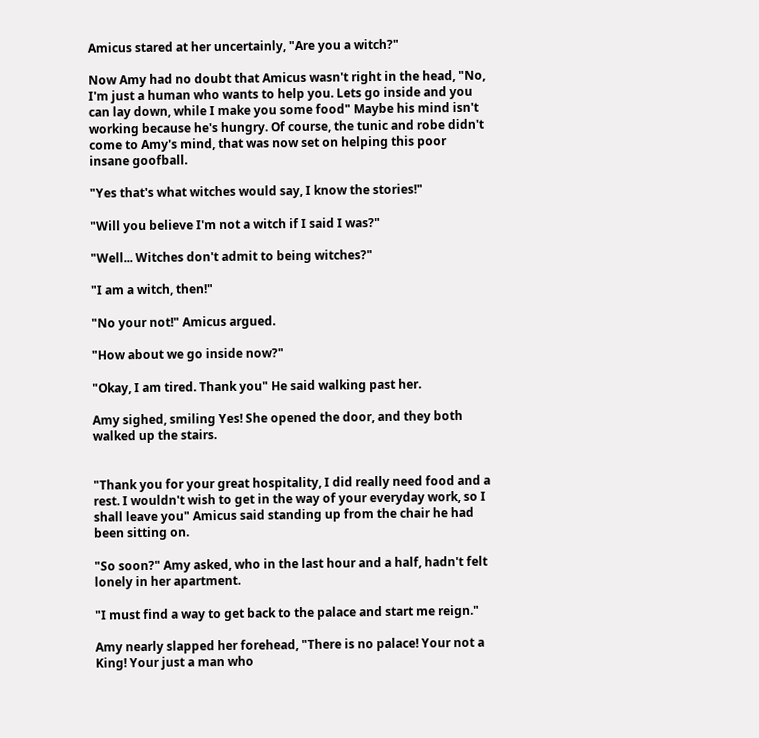Amicus stared at her uncertainly, "Are you a witch?"

Now Amy had no doubt that Amicus wasn't right in the head, "No, I'm just a human who wants to help you. Lets go inside and you can lay down, while I make you some food" Maybe his mind isn't working because he's hungry. Of course, the tunic and robe didn't come to Amy's mind, that was now set on helping this poor insane goofball.

"Yes that's what witches would say, I know the stories!"

"Will you believe I'm not a witch if I said I was?"

"Well... Witches don't admit to being witches?"

"I am a witch, then!"

"No your not!" Amicus argued.

"How about we go inside now?"

"Okay, I am tired. Thank you" He said walking past her.

Amy sighed, smiling Yes! She opened the door, and they both walked up the stairs.


"Thank you for your great hospitality, I did really need food and a rest. I wouldn't wish to get in the way of your everyday work, so I shall leave you" Amicus said standing up from the chair he had been sitting on.

"So soon?" Amy asked, who in the last hour and a half, hadn't felt lonely in her apartment.

"I must find a way to get back to the palace and start me reign."

Amy nearly slapped her forehead, "There is no palace! Your not a King! Your just a man who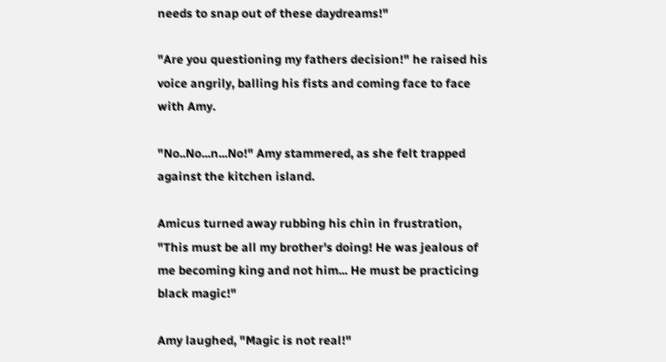needs to snap out of these daydreams!"

"Are you questioning my fathers decision!" he raised his voice angrily, balling his fists and coming face to face with Amy.

"No..No...n...No!" Amy stammered, as she felt trapped against the kitchen island.

Amicus turned away rubbing his chin in frustration, "This must be all my brother's doing! He was jealous of me becoming king and not him... He must be practicing black magic!"

Amy laughed, "Magic is not real!"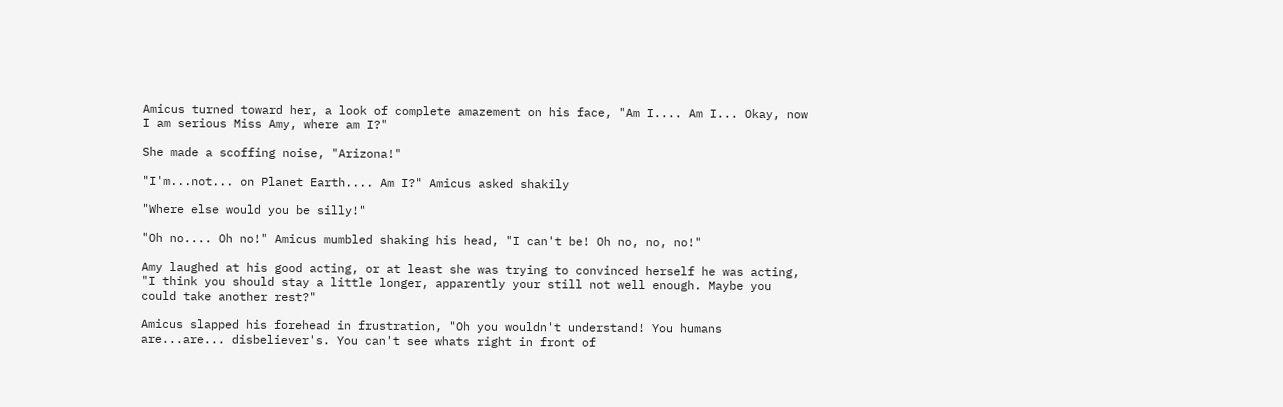Amicus turned toward her, a look of complete amazement on his face, "Am I.... Am I... Okay, now I am serious Miss Amy, where am I?"

She made a scoffing noise, "Arizona!"

"I'm...not... on Planet Earth.... Am I?" Amicus asked shakily

"Where else would you be silly!"

"Oh no.... Oh no!" Amicus mumbled shaking his head, "I can't be! Oh no, no, no!"

Amy laughed at his good acting, or at least she was trying to convinced herself he was acting, "I think you should stay a little longer, apparently your still not well enough. Maybe you could take another rest?"

Amicus slapped his forehead in frustration, "Oh you wouldn't understand! You humans are...are... disbeliever's. You can't see whats right in front of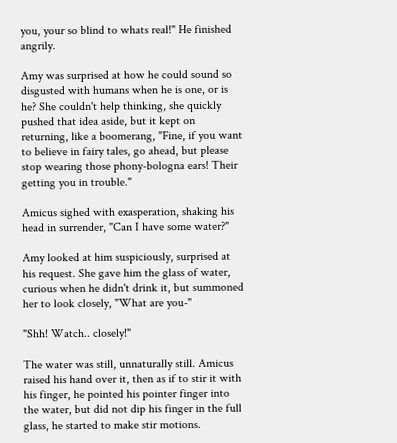you, your so blind to whats real!" He finished angrily.

Amy was surprised at how he could sound so disgusted with humans when he is one, or is he? She couldn't help thinking, she quickly pushed that idea aside, but it kept on returning, like a boomerang, "Fine, if you want to believe in fairy tales, go ahead, but please stop wearing those phony-bologna ears! Their getting you in trouble."

Amicus sighed with exasperation, shaking his head in surrender, "Can I have some water?"

Amy looked at him suspiciously, surprised at his request. She gave him the glass of water, curious when he didn't drink it, but summoned her to look closely, "What are you-"

"Shh! Watch.. closely!"

The water was still, unnaturally still. Amicus raised his hand over it, then as if to stir it with his finger, he pointed his pointer finger into the water, but did not dip his finger in the full glass, he started to make stir motions.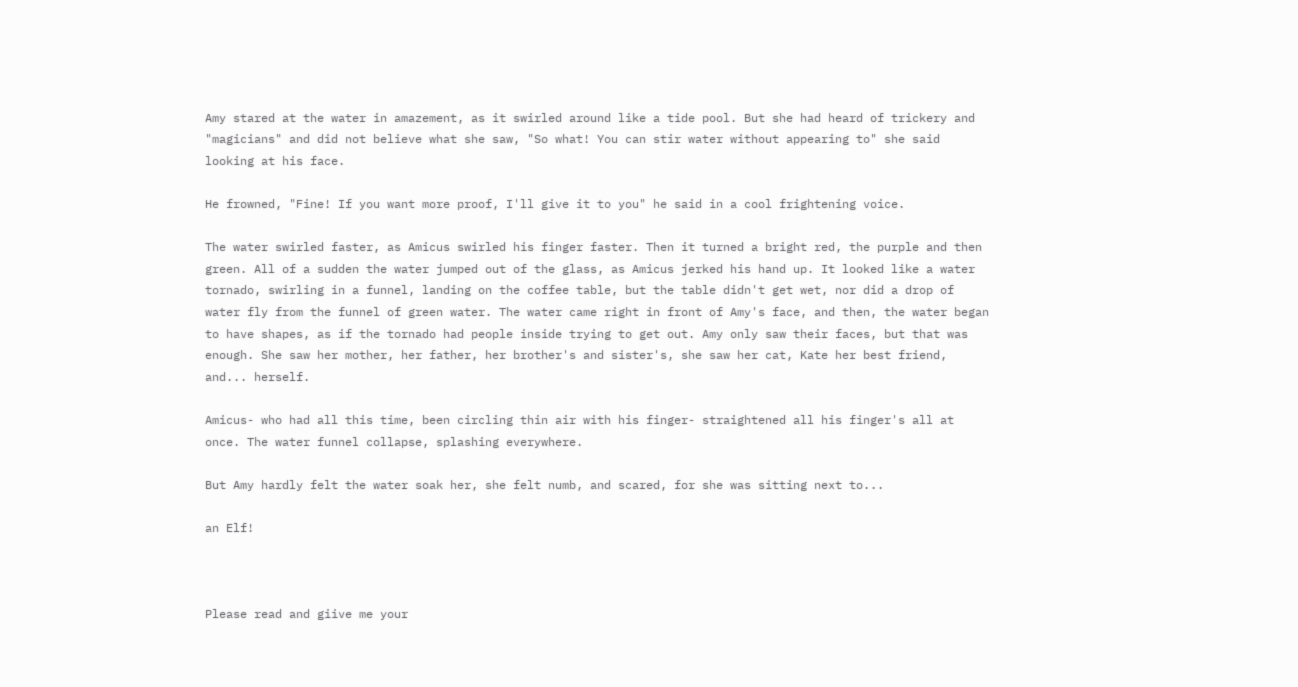Amy stared at the water in amazement, as it swirled around like a tide pool. But she had heard of trickery and "magicians" and did not believe what she saw, "So what! You can stir water without appearing to" she said looking at his face.

He frowned, "Fine! If you want more proof, I'll give it to you" he said in a cool frightening voice.

The water swirled faster, as Amicus swirled his finger faster. Then it turned a bright red, the purple and then green. All of a sudden the water jumped out of the glass, as Amicus jerked his hand up. It looked like a water tornado, swirling in a funnel, landing on the coffee table, but the table didn't get wet, nor did a drop of water fly from the funnel of green water. The water came right in front of Amy's face, and then, the water began to have shapes, as if the tornado had people inside trying to get out. Amy only saw their faces, but that was enough. She saw her mother, her father, her brother's and sister's, she saw her cat, Kate her best friend, and... herself.

Amicus- who had all this time, been circling thin air with his finger- straightened all his finger's all at once. The water funnel collapse, splashing everywhere.

But Amy hardly felt the water soak her, she felt numb, and scared, for she was sitting next to...

an Elf!



Please read and giive me your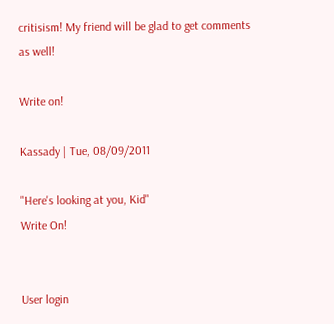critisism! My friend will be glad to get comments as well!

Write on!

Kassady | Tue, 08/09/2011

"Here's looking at you, Kid"
Write On!


User login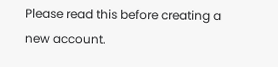Please read this before creating a new account.